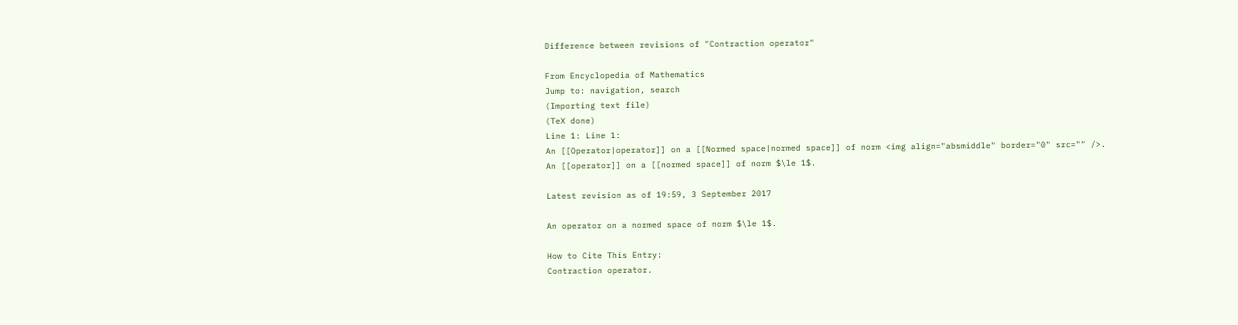Difference between revisions of "Contraction operator"

From Encyclopedia of Mathematics
Jump to: navigation, search
(Importing text file)
(TeX done)
Line 1: Line 1:
An [[Operator|operator]] on a [[Normed space|normed space]] of norm <img align="absmiddle" border="0" src="" />.
An [[operator]] on a [[normed space]] of norm $\le 1$.

Latest revision as of 19:59, 3 September 2017

An operator on a normed space of norm $\le 1$.

How to Cite This Entry:
Contraction operator.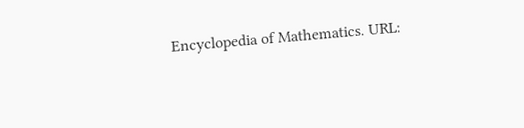Encyclopedia of Mathematics. URL: